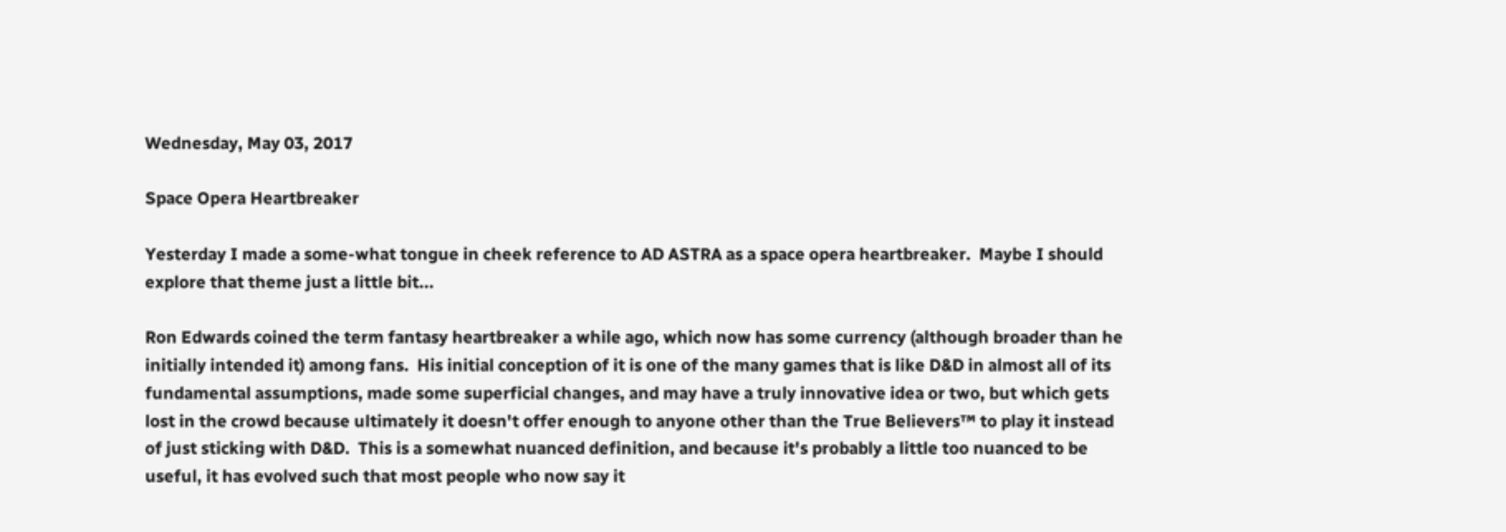Wednesday, May 03, 2017

Space Opera Heartbreaker

Yesterday I made a some-what tongue in cheek reference to AD ASTRA as a space opera heartbreaker.  Maybe I should explore that theme just a little bit...

Ron Edwards coined the term fantasy heartbreaker a while ago, which now has some currency (although broader than he initially intended it) among fans.  His initial conception of it is one of the many games that is like D&D in almost all of its fundamental assumptions, made some superficial changes, and may have a truly innovative idea or two, but which gets lost in the crowd because ultimately it doesn't offer enough to anyone other than the True Believers™ to play it instead of just sticking with D&D.  This is a somewhat nuanced definition, and because it's probably a little too nuanced to be useful, it has evolved such that most people who now say it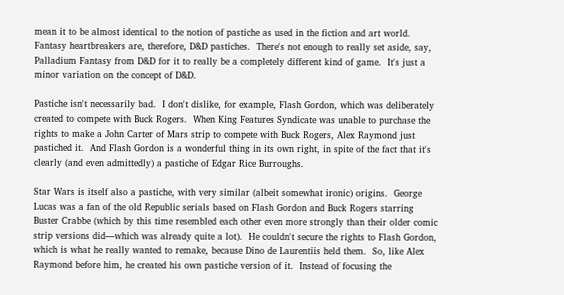mean it to be almost identical to the notion of pastiche as used in the fiction and art world.  Fantasy heartbreakers are, therefore, D&D pastiches.  There's not enough to really set aside, say, Palladium Fantasy from D&D for it to really be a completely different kind of game.  It's just a minor variation on the concept of D&D.

Pastiche isn't necessarily bad.  I don't dislike, for example, Flash Gordon, which was deliberately created to compete with Buck Rogers.  When King Features Syndicate was unable to purchase the rights to make a John Carter of Mars strip to compete with Buck Rogers, Alex Raymond just pastiched it.  And Flash Gordon is a wonderful thing in its own right, in spite of the fact that it's clearly (and even admittedly) a pastiche of Edgar Rice Burroughs.

Star Wars is itself also a pastiche, with very similar (albeit somewhat ironic) origins.  George Lucas was a fan of the old Republic serials based on Flash Gordon and Buck Rogers starring Buster Crabbe (which by this time resembled each other even more strongly than their older comic strip versions did—which was already quite a lot).  He couldn't secure the rights to Flash Gordon, which is what he really wanted to remake, because Dino de Laurentiis held them.  So, like Alex Raymond before him, he created his own pastiche version of it.  Instead of focusing the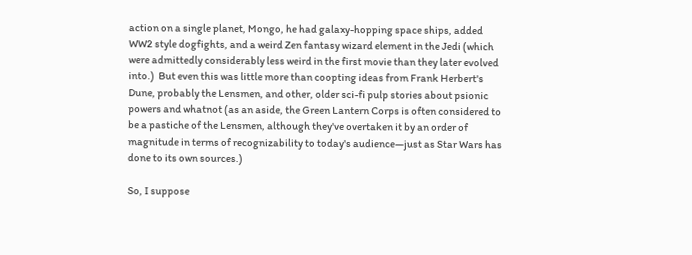action on a single planet, Mongo, he had galaxy-hopping space ships, added WW2 style dogfights, and a weird Zen fantasy wizard element in the Jedi (which were admittedly considerably less weird in the first movie than they later evolved into.)  But even this was little more than coopting ideas from Frank Herbert's Dune, probably the Lensmen, and other, older sci-fi pulp stories about psionic powers and whatnot (as an aside, the Green Lantern Corps is often considered to be a pastiche of the Lensmen, although they've overtaken it by an order of magnitude in terms of recognizability to today's audience—just as Star Wars has done to its own sources.)

So, I suppose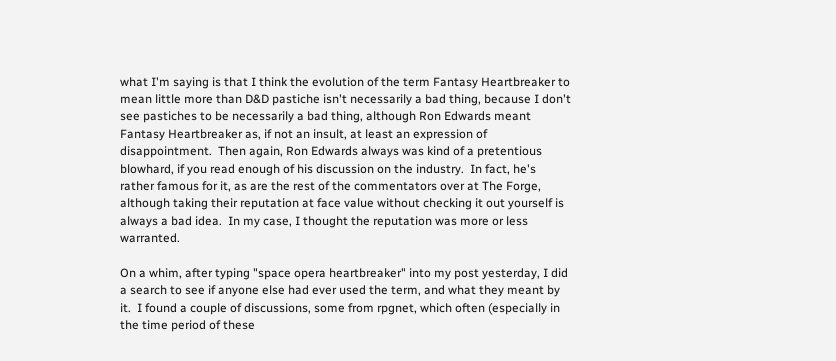what I'm saying is that I think the evolution of the term Fantasy Heartbreaker to mean little more than D&D pastiche isn't necessarily a bad thing, because I don't see pastiches to be necessarily a bad thing, although Ron Edwards meant Fantasy Heartbreaker as, if not an insult, at least an expression of disappointment.  Then again, Ron Edwards always was kind of a pretentious blowhard, if you read enough of his discussion on the industry.  In fact, he's rather famous for it, as are the rest of the commentators over at The Forge, although taking their reputation at face value without checking it out yourself is always a bad idea.  In my case, I thought the reputation was more or less warranted.

On a whim, after typing "space opera heartbreaker" into my post yesterday, I did a search to see if anyone else had ever used the term, and what they meant by it.  I found a couple of discussions, some from rpgnet, which often (especially in the time period of these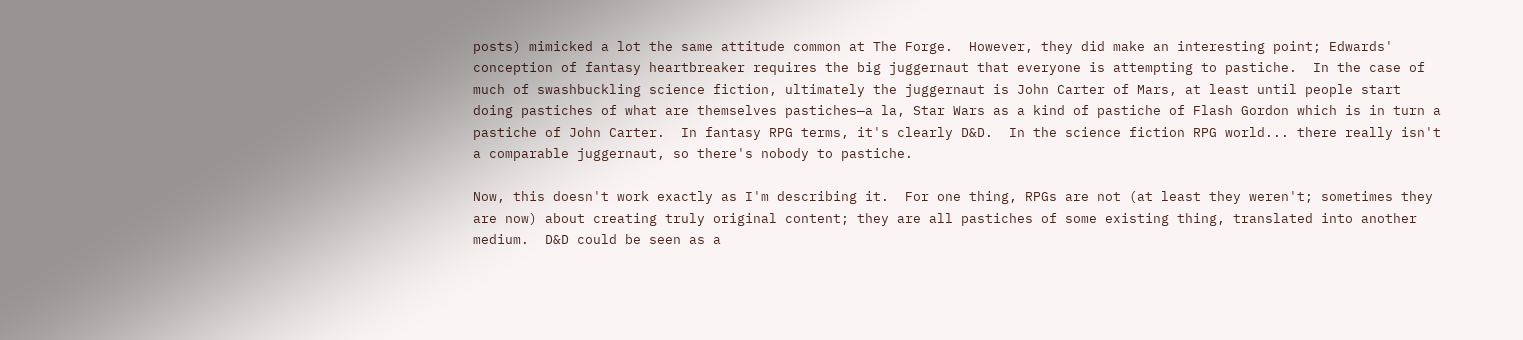posts) mimicked a lot the same attitude common at The Forge.  However, they did make an interesting point; Edwards' conception of fantasy heartbreaker requires the big juggernaut that everyone is attempting to pastiche.  In the case of much of swashbuckling science fiction, ultimately the juggernaut is John Carter of Mars, at least until people start doing pastiches of what are themselves pastiches—a la, Star Wars as a kind of pastiche of Flash Gordon which is in turn a pastiche of John Carter.  In fantasy RPG terms, it's clearly D&D.  In the science fiction RPG world... there really isn't a comparable juggernaut, so there's nobody to pastiche.

Now, this doesn't work exactly as I'm describing it.  For one thing, RPGs are not (at least they weren't; sometimes they are now) about creating truly original content; they are all pastiches of some existing thing, translated into another medium.  D&D could be seen as a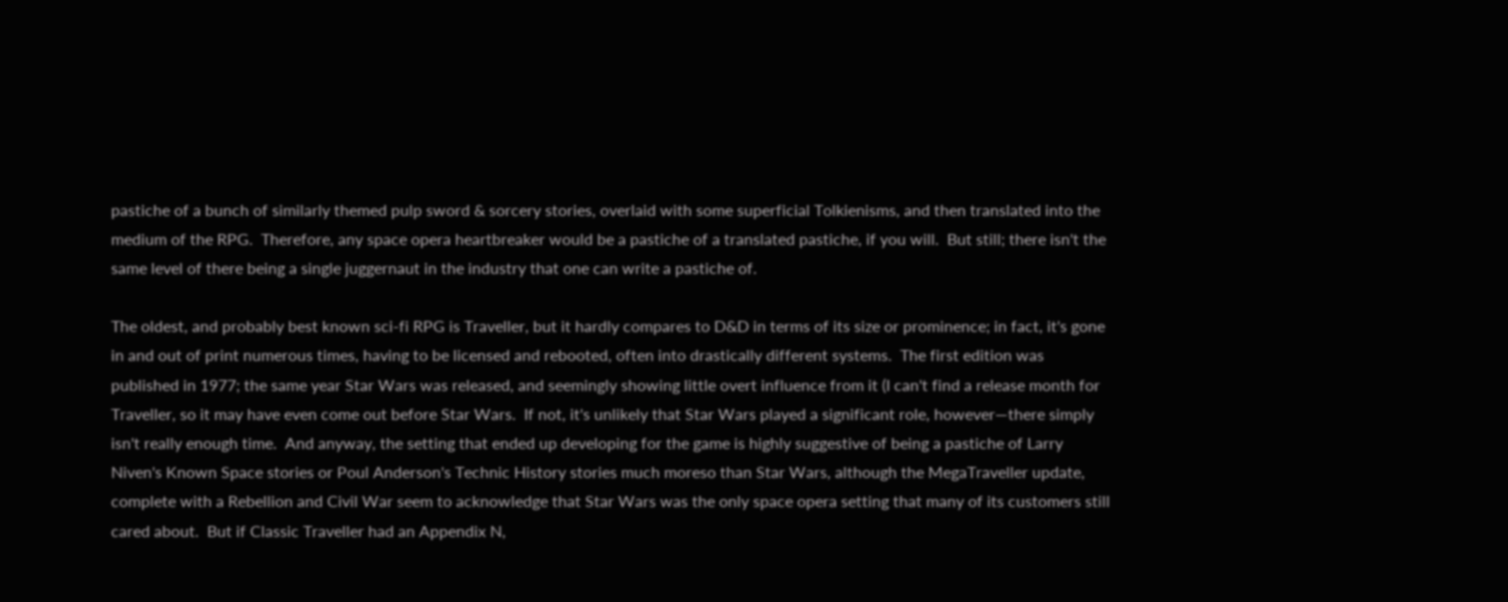pastiche of a bunch of similarly themed pulp sword & sorcery stories, overlaid with some superficial Tolkienisms, and then translated into the medium of the RPG.  Therefore, any space opera heartbreaker would be a pastiche of a translated pastiche, if you will.  But still; there isn't the same level of there being a single juggernaut in the industry that one can write a pastiche of.

The oldest, and probably best known sci-fi RPG is Traveller, but it hardly compares to D&D in terms of its size or prominence; in fact, it's gone in and out of print numerous times, having to be licensed and rebooted, often into drastically different systems.  The first edition was published in 1977; the same year Star Wars was released, and seemingly showing little overt influence from it (I can't find a release month for Traveller, so it may have even come out before Star Wars.  If not, it's unlikely that Star Wars played a significant role, however—there simply isn't really enough time.  And anyway, the setting that ended up developing for the game is highly suggestive of being a pastiche of Larry Niven's Known Space stories or Poul Anderson's Technic History stories much moreso than Star Wars, although the MegaTraveller update, complete with a Rebellion and Civil War seem to acknowledge that Star Wars was the only space opera setting that many of its customers still cared about.  But if Classic Traveller had an Appendix N,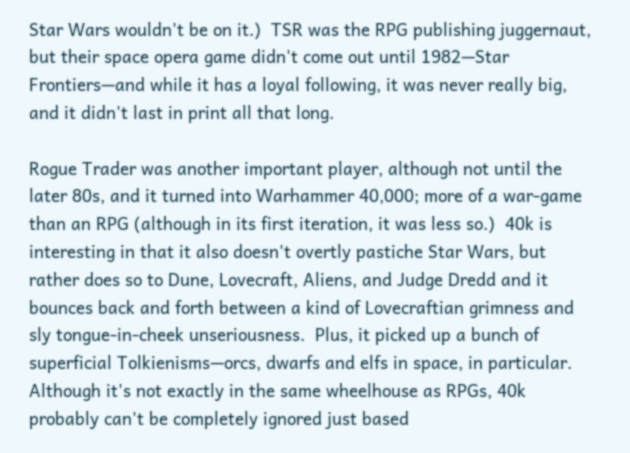Star Wars wouldn't be on it.)  TSR was the RPG publishing juggernaut, but their space opera game didn't come out until 1982—Star Frontiers—and while it has a loyal following, it was never really big, and it didn't last in print all that long.

Rogue Trader was another important player, although not until the later 80s, and it turned into Warhammer 40,000; more of a war-game than an RPG (although in its first iteration, it was less so.)  40k is interesting in that it also doesn't overtly pastiche Star Wars, but rather does so to Dune, Lovecraft, Aliens, and Judge Dredd and it bounces back and forth between a kind of Lovecraftian grimness and sly tongue-in-cheek unseriousness.  Plus, it picked up a bunch of superficial Tolkienisms—orcs, dwarfs and elfs in space, in particular.  Although it's not exactly in the same wheelhouse as RPGs, 40k probably can't be completely ignored just based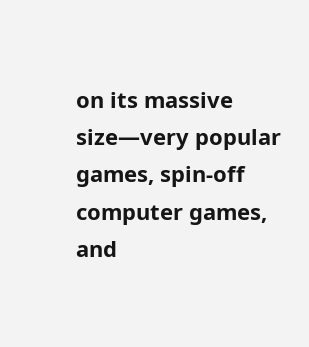on its massive size—very popular games, spin-off computer games, and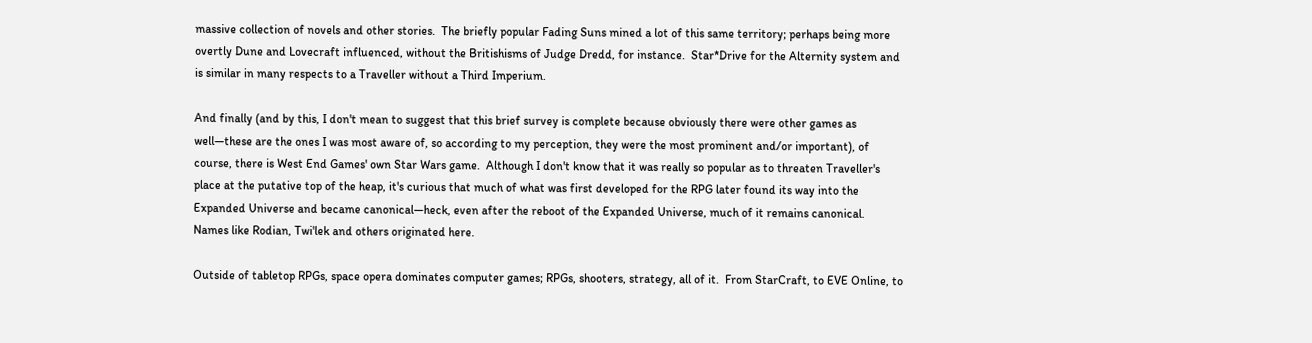massive collection of novels and other stories.  The briefly popular Fading Suns mined a lot of this same territory; perhaps being more overtly Dune and Lovecraft influenced, without the Britishisms of Judge Dredd, for instance.  Star*Drive for the Alternity system and is similar in many respects to a Traveller without a Third Imperium.

And finally (and by this, I don't mean to suggest that this brief survey is complete because obviously there were other games as well—these are the ones I was most aware of, so according to my perception, they were the most prominent and/or important), of course, there is West End Games' own Star Wars game.  Although I don't know that it was really so popular as to threaten Traveller's place at the putative top of the heap, it's curious that much of what was first developed for the RPG later found its way into the Expanded Universe and became canonical—heck, even after the reboot of the Expanded Universe, much of it remains canonical.  Names like Rodian, Twi'lek and others originated here.

Outside of tabletop RPGs, space opera dominates computer games; RPGs, shooters, strategy, all of it.  From StarCraft, to EVE Online, to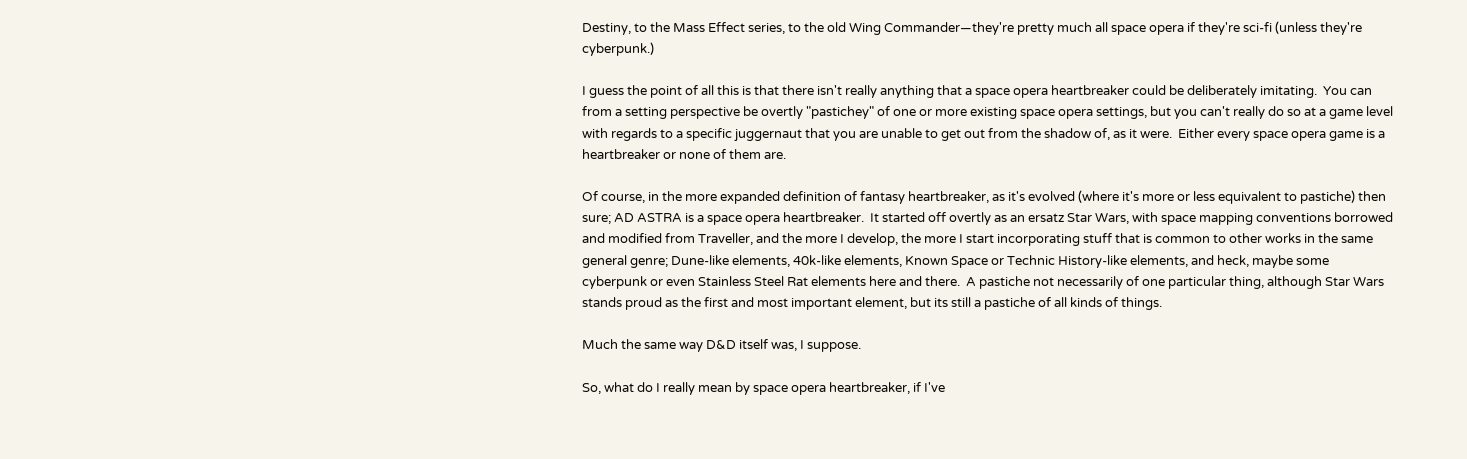Destiny, to the Mass Effect series, to the old Wing Commander—they're pretty much all space opera if they're sci-fi (unless they're cyberpunk.)

I guess the point of all this is that there isn't really anything that a space opera heartbreaker could be deliberately imitating.  You can from a setting perspective be overtly "pastichey" of one or more existing space opera settings, but you can't really do so at a game level with regards to a specific juggernaut that you are unable to get out from the shadow of, as it were.  Either every space opera game is a heartbreaker or none of them are.

Of course, in the more expanded definition of fantasy heartbreaker, as it's evolved (where it's more or less equivalent to pastiche) then sure; AD ASTRA is a space opera heartbreaker.  It started off overtly as an ersatz Star Wars, with space mapping conventions borrowed and modified from Traveller, and the more I develop, the more I start incorporating stuff that is common to other works in the same general genre; Dune-like elements, 40k-like elements, Known Space or Technic History-like elements, and heck, maybe some cyberpunk or even Stainless Steel Rat elements here and there.  A pastiche not necessarily of one particular thing, although Star Wars stands proud as the first and most important element, but its still a pastiche of all kinds of things.

Much the same way D&D itself was, I suppose.

So, what do I really mean by space opera heartbreaker, if I've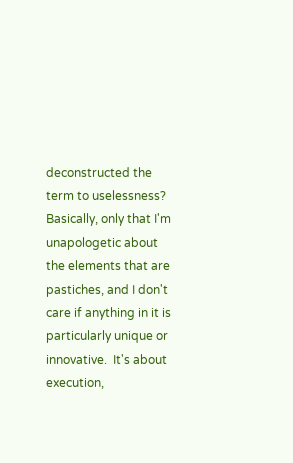deconstructed the term to uselessness?  Basically, only that I'm unapologetic about the elements that are pastiches, and I don't care if anything in it is particularly unique or innovative.  It's about execution,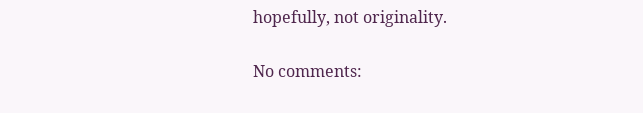hopefully, not originality.

No comments: